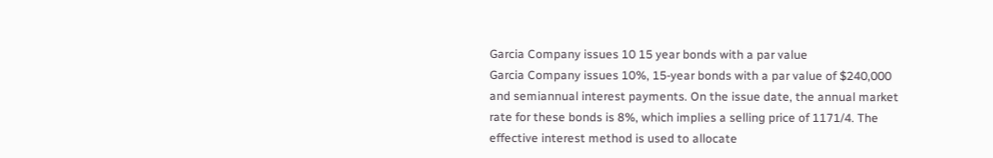Garcia Company issues 10 15 year bonds with a par value
Garcia Company issues 10%, 15-year bonds with a par value of $240,000 and semiannual interest payments. On the issue date, the annual market rate for these bonds is 8%, which implies a selling price of 1171/4. The effective interest method is used to allocate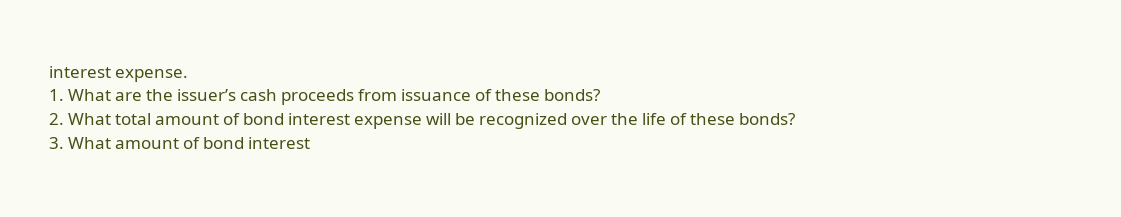interest expense.
1. What are the issuer’s cash proceeds from issuance of these bonds?
2. What total amount of bond interest expense will be recognized over the life of these bonds?
3. What amount of bond interest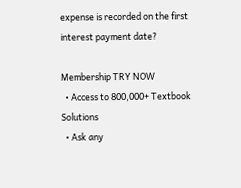expense is recorded on the first interest payment date?

Membership TRY NOW
  • Access to 800,000+ Textbook Solutions
  • Ask any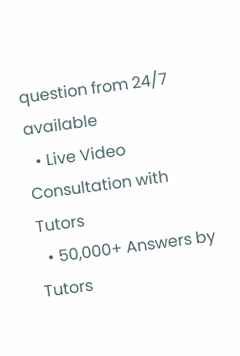question from 24/7 available
  • Live Video Consultation with Tutors
  • 50,000+ Answers by Tutors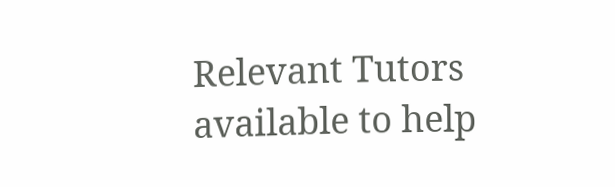Relevant Tutors available to help